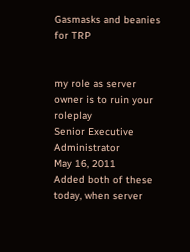Gasmasks and beanies for TRP


my role as server owner is to ruin your roleplay
Senior Executive Administrator
May 16, 2011
Added both of these today, when server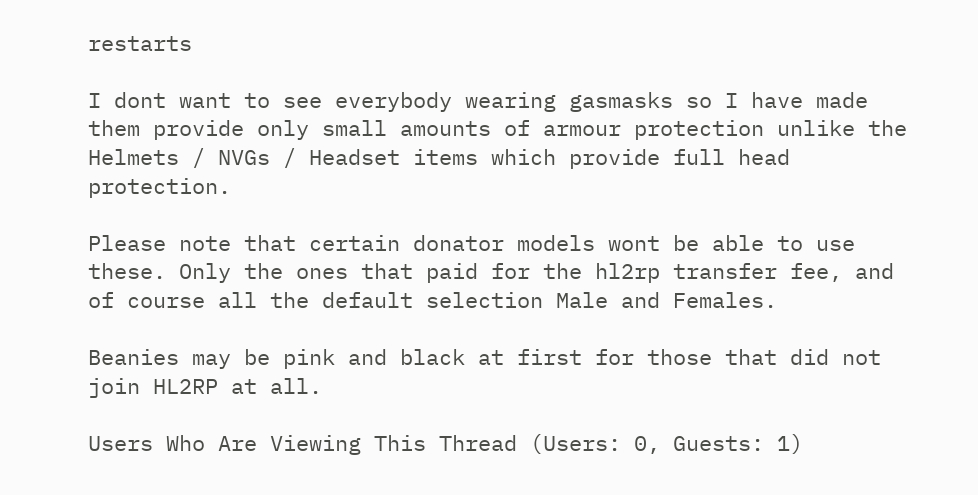restarts

I dont want to see everybody wearing gasmasks so I have made them provide only small amounts of armour protection unlike the Helmets / NVGs / Headset items which provide full head protection.

Please note that certain donator models wont be able to use these. Only the ones that paid for the hl2rp transfer fee, and of course all the default selection Male and Females.

Beanies may be pink and black at first for those that did not join HL2RP at all.

Users Who Are Viewing This Thread (Users: 0, Guests: 1)